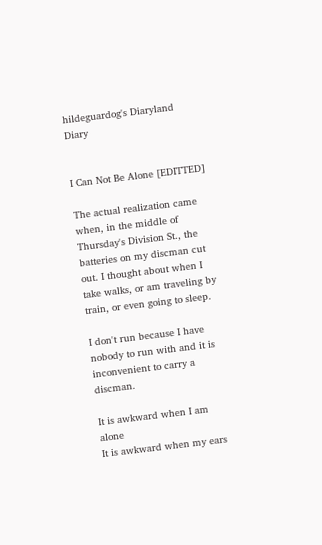hildeguardog's Diaryland Diary


I Can Not Be Alone [EDITTED]

The actual realization came when, in the middle of Thursday's Division St., the batteries on my discman cut out. I thought about when I take walks, or am traveling by train, or even going to sleep.

I don't run because I have nobody to run with and it is inconvenient to carry a discman.

It is awkward when I am alone
It is awkward when my ears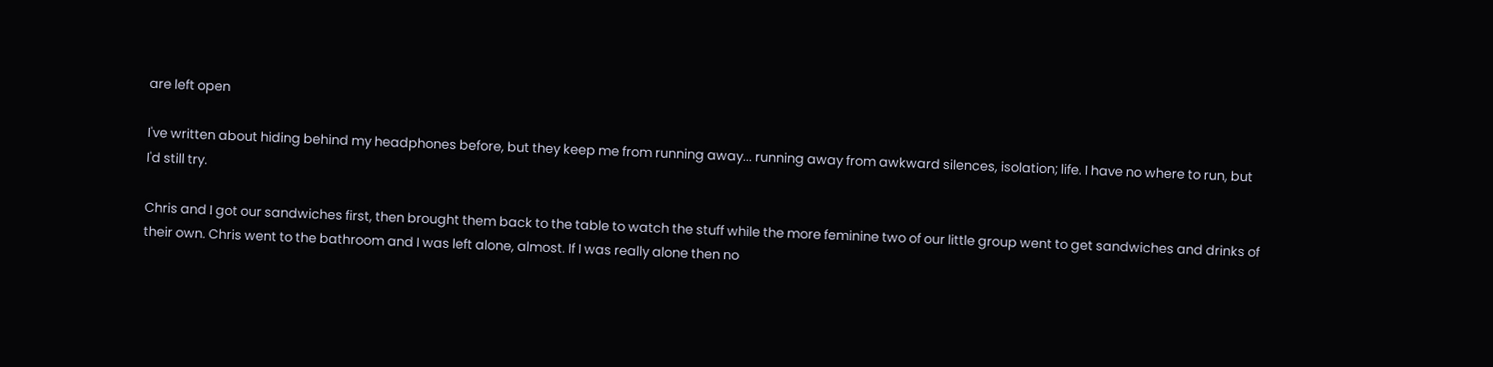are left open

I've written about hiding behind my headphones before, but they keep me from running away... running away from awkward silences, isolation; life. I have no where to run, but I'd still try.

Chris and I got our sandwiches first, then brought them back to the table to watch the stuff while the more feminine two of our little group went to get sandwiches and drinks of their own. Chris went to the bathroom and I was left alone, almost. If I was really alone then no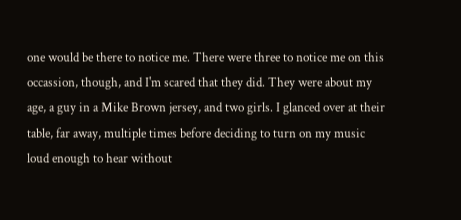one would be there to notice me. There were three to notice me on this occassion, though, and I'm scared that they did. They were about my age, a guy in a Mike Brown jersey, and two girls. I glanced over at their table, far away, multiple times before deciding to turn on my music loud enough to hear without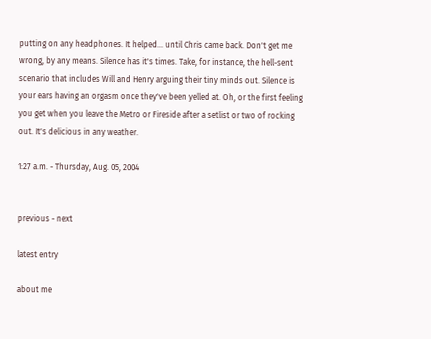putting on any headphones. It helped... until Chris came back. Don't get me wrong, by any means. Silence has it's times. Take, for instance, the hell-sent scenario that includes Will and Henry arguing their tiny minds out. Silence is your ears having an orgasm once they've been yelled at. Oh, or the first feeling you get when you leave the Metro or Fireside after a setlist or two of rocking out. It's delicious in any weather.

1:27 a.m. - Thursday, Aug. 05, 2004


previous - next

latest entry

about me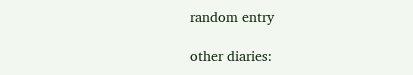random entry

other diaries: